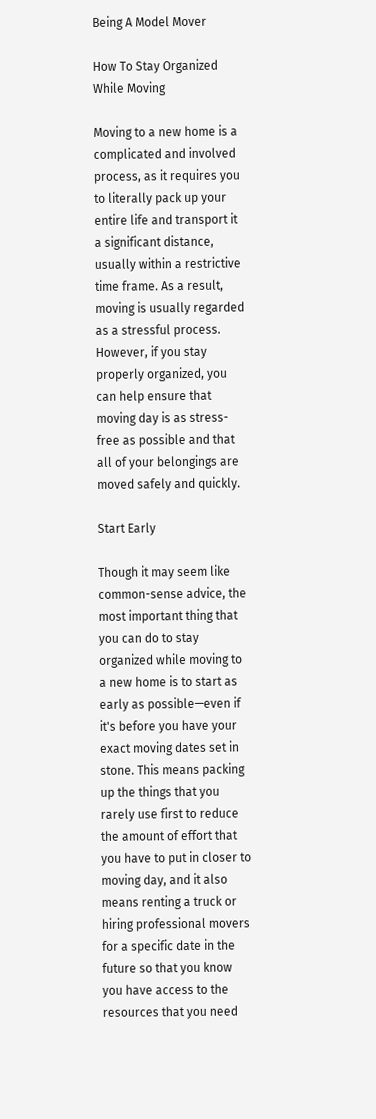Being A Model Mover

How To Stay Organized While Moving

Moving to a new home is a complicated and involved process, as it requires you to literally pack up your entire life and transport it a significant distance, usually within a restrictive time frame. As a result, moving is usually regarded as a stressful process. However, if you stay properly organized, you can help ensure that moving day is as stress-free as possible and that all of your belongings are moved safely and quickly.

Start Early

Though it may seem like common-sense advice, the most important thing that you can do to stay organized while moving to a new home is to start as early as possible—even if it's before you have your exact moving dates set in stone. This means packing up the things that you rarely use first to reduce the amount of effort that you have to put in closer to moving day, and it also means renting a truck or hiring professional movers for a specific date in the future so that you know you have access to the resources that you need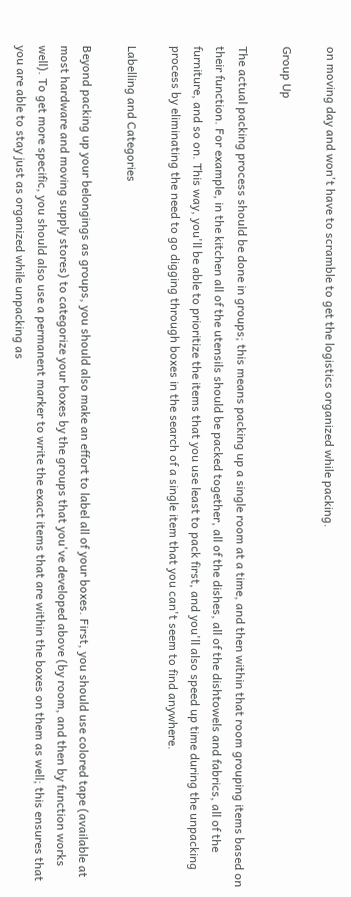on moving day and won't have to scramble to get the logistics organized while packing.

Group Up

The actual packing process should be done in groups; this means packing up a single room at a time, and then within that room grouping items based on their function. For example, in the kitchen all of the utensils should be packed together, all of the dishes, all of the dishtowels and fabrics, all of the furniture, and so on. This way, you'll be able to prioritize the items that you use least to pack first, and you'll also speed up time during the unpacking process by eliminating the need to go digging through boxes in the search of a single item that you can't seem to find anywhere.

Labelling and Categories

Beyond packing up your belongings as groups, you should also make an effort to label all of your boxes. First, you should use colored tape (available at most hardware and moving supply stores) to categorize your boxes by the groups that you've developed above (by room, and then by function works well). To get more specific, you should also use a permanent marker to write the exact items that are within the boxes on them as well; this ensures that you are able to stay just as organized while unpacking as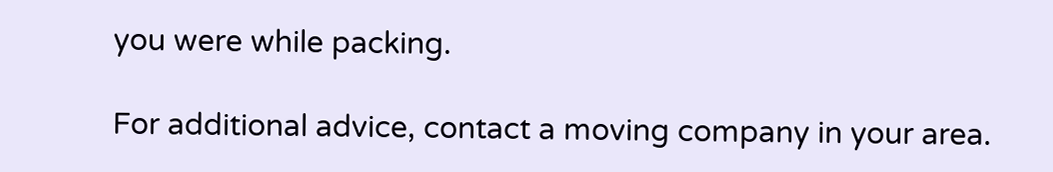you were while packing.

For additional advice, contact a moving company in your area.